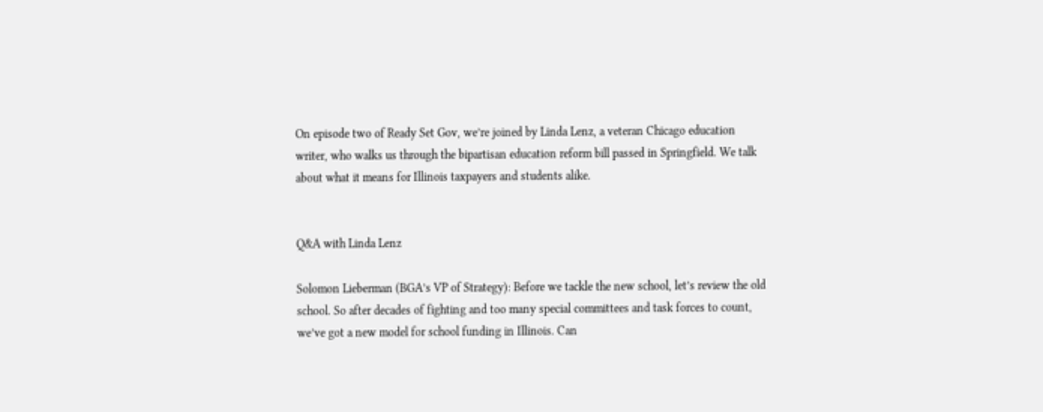On episode two of Ready Set Gov, we’re joined by Linda Lenz, a veteran Chicago education writer, who walks us through the bipartisan education reform bill passed in Springfield. We talk about what it means for Illinois taxpayers and students alike.


Q&A with Linda Lenz

Solomon Lieberman (BGA’s VP of Strategy): Before we tackle the new school, let’s review the old school. So after decades of fighting and too many special committees and task forces to count, we’ve got a new model for school funding in Illinois. Can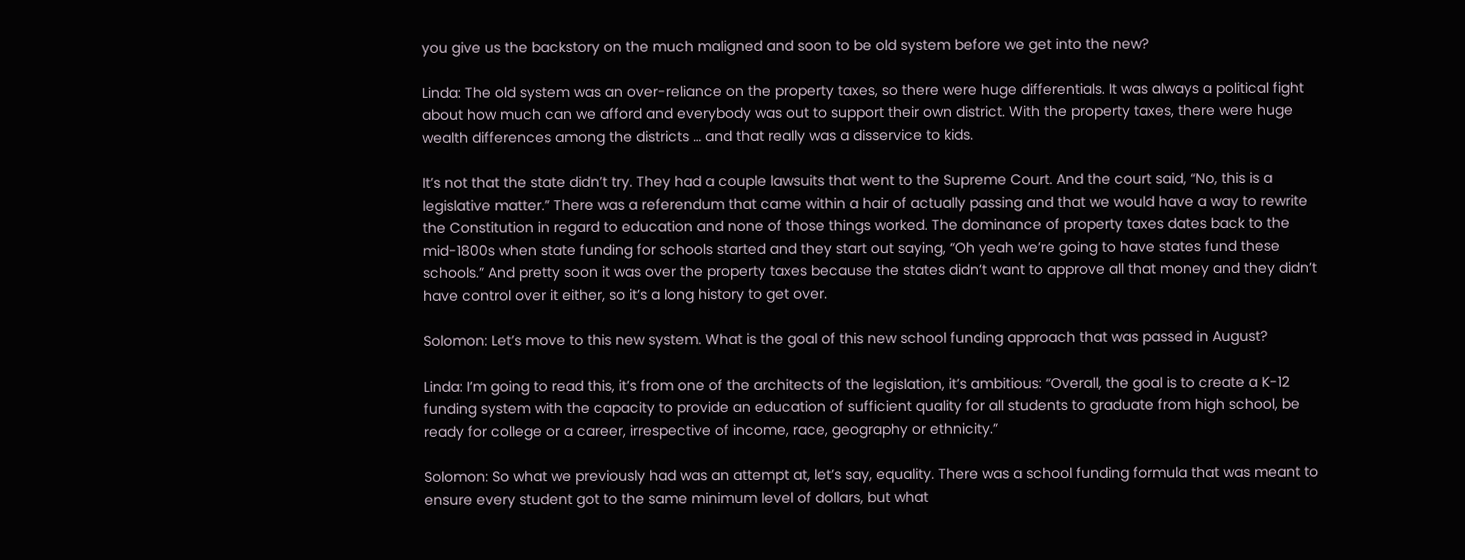you give us the backstory on the much maligned and soon to be old system before we get into the new?

Linda: The old system was an over-reliance on the property taxes, so there were huge differentials. It was always a political fight about how much can we afford and everybody was out to support their own district. With the property taxes, there were huge wealth differences among the districts … and that really was a disservice to kids.

It’s not that the state didn’t try. They had a couple lawsuits that went to the Supreme Court. And the court said, “No, this is a legislative matter.” There was a referendum that came within a hair of actually passing and that we would have a way to rewrite the Constitution in regard to education and none of those things worked. The dominance of property taxes dates back to the mid-1800s when state funding for schools started and they start out saying, “Oh yeah we’re going to have states fund these schools.” And pretty soon it was over the property taxes because the states didn’t want to approve all that money and they didn’t have control over it either, so it’s a long history to get over.

Solomon: Let’s move to this new system. What is the goal of this new school funding approach that was passed in August?

Linda: I’m going to read this, it’s from one of the architects of the legislation, it’s ambitious: “Overall, the goal is to create a K-12 funding system with the capacity to provide an education of sufficient quality for all students to graduate from high school, be ready for college or a career, irrespective of income, race, geography or ethnicity.”

Solomon: So what we previously had was an attempt at, let’s say, equality. There was a school funding formula that was meant to ensure every student got to the same minimum level of dollars, but what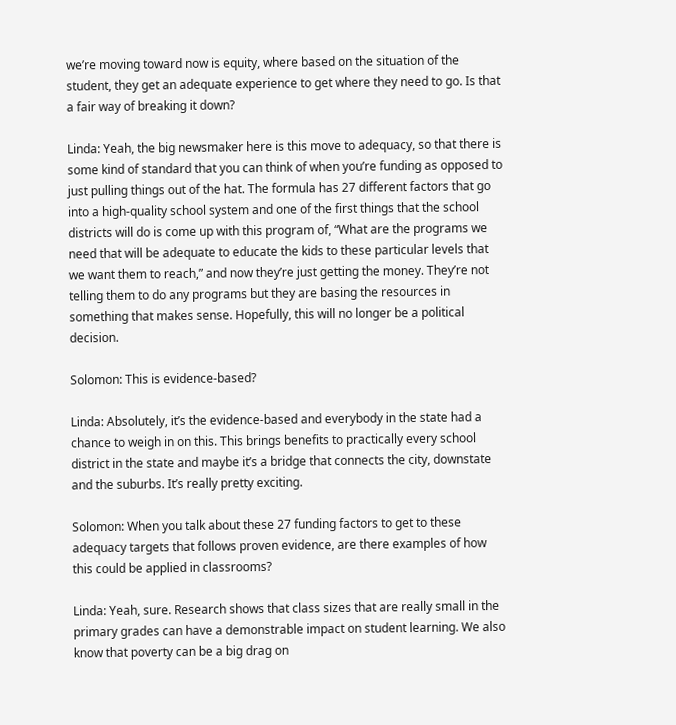we’re moving toward now is equity, where based on the situation of the student, they get an adequate experience to get where they need to go. Is that a fair way of breaking it down?

Linda: Yeah, the big newsmaker here is this move to adequacy, so that there is some kind of standard that you can think of when you’re funding as opposed to just pulling things out of the hat. The formula has 27 different factors that go into a high-quality school system and one of the first things that the school districts will do is come up with this program of, “What are the programs we need that will be adequate to educate the kids to these particular levels that we want them to reach,” and now they’re just getting the money. They’re not telling them to do any programs but they are basing the resources in something that makes sense. Hopefully, this will no longer be a political decision.

Solomon: This is evidence-based?

Linda: Absolutely, it’s the evidence-based and everybody in the state had a chance to weigh in on this. This brings benefits to practically every school district in the state and maybe it’s a bridge that connects the city, downstate and the suburbs. It’s really pretty exciting.

Solomon: When you talk about these 27 funding factors to get to these adequacy targets that follows proven evidence, are there examples of how this could be applied in classrooms?

Linda: Yeah, sure. Research shows that class sizes that are really small in the primary grades can have a demonstrable impact on student learning. We also know that poverty can be a big drag on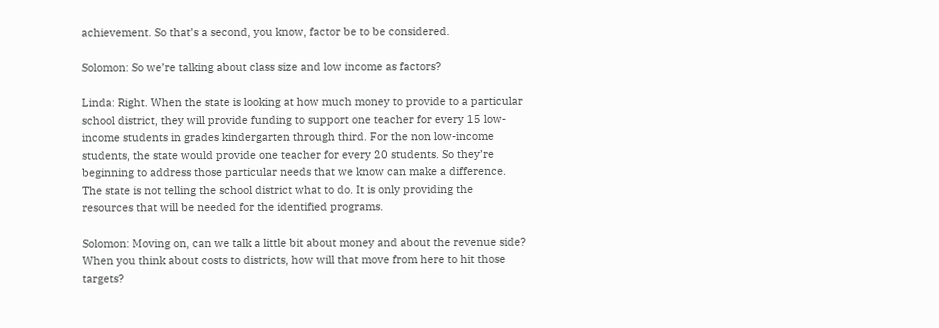achievement. So that’s a second, you know, factor be to be considered.

Solomon: So we’re talking about class size and low income as factors?

Linda: Right. When the state is looking at how much money to provide to a particular school district, they will provide funding to support one teacher for every 15 low-income students in grades kindergarten through third. For the non low-income students, the state would provide one teacher for every 20 students. So they’re beginning to address those particular needs that we know can make a difference. The state is not telling the school district what to do. It is only providing the resources that will be needed for the identified programs.

Solomon: Moving on, can we talk a little bit about money and about the revenue side? When you think about costs to districts, how will that move from here to hit those targets?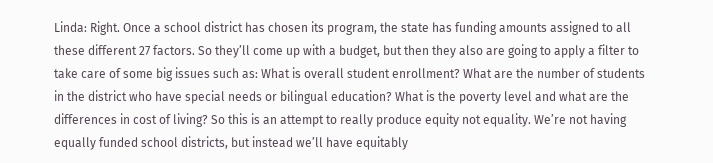Linda: Right. Once a school district has chosen its program, the state has funding amounts assigned to all these different 27 factors. So they’ll come up with a budget, but then they also are going to apply a filter to take care of some big issues such as: What is overall student enrollment? What are the number of students in the district who have special needs or bilingual education? What is the poverty level and what are the differences in cost of living? So this is an attempt to really produce equity not equality. We’re not having equally funded school districts, but instead we’ll have equitably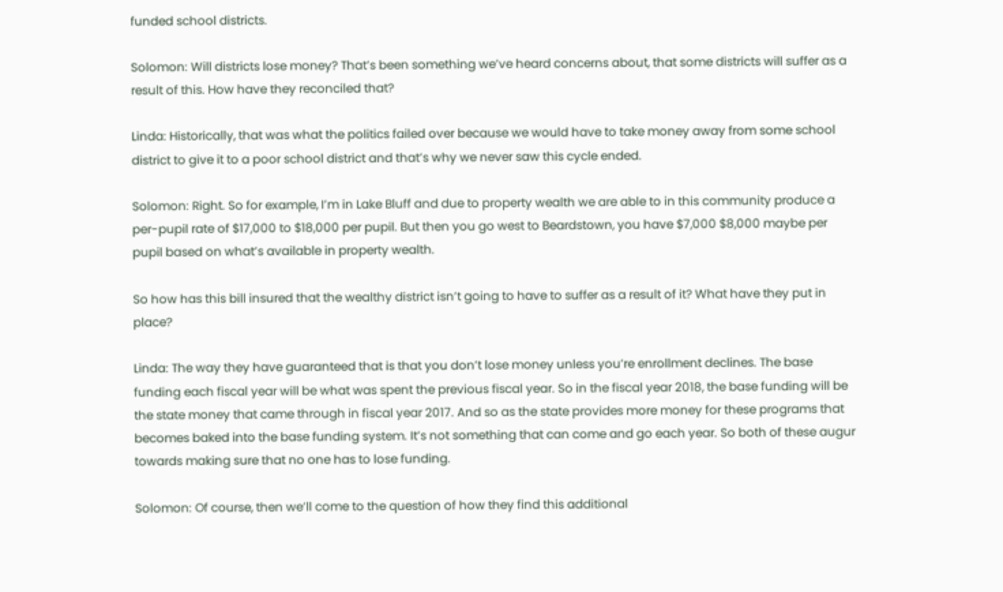funded school districts.

Solomon: Will districts lose money? That’s been something we’ve heard concerns about, that some districts will suffer as a result of this. How have they reconciled that?

Linda: Historically, that was what the politics failed over because we would have to take money away from some school district to give it to a poor school district and that’s why we never saw this cycle ended.

Solomon: Right. So for example, I’m in Lake Bluff and due to property wealth we are able to in this community produce a per-pupil rate of $17,000 to $18,000 per pupil. But then you go west to Beardstown, you have $7,000 $8,000 maybe per pupil based on what’s available in property wealth.

So how has this bill insured that the wealthy district isn’t going to have to suffer as a result of it? What have they put in place?

Linda: The way they have guaranteed that is that you don’t lose money unless you’re enrollment declines. The base funding each fiscal year will be what was spent the previous fiscal year. So in the fiscal year 2018, the base funding will be the state money that came through in fiscal year 2017. And so as the state provides more money for these programs that becomes baked into the base funding system. It’s not something that can come and go each year. So both of these augur towards making sure that no one has to lose funding.

Solomon: Of course, then we’ll come to the question of how they find this additional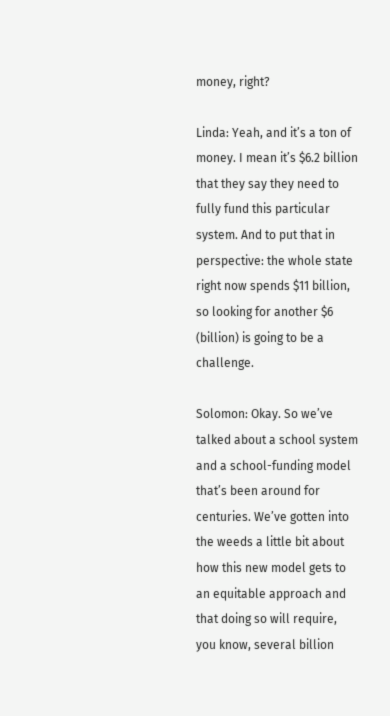money, right?

Linda: Yeah, and it’s a ton of money. I mean it’s $6.2 billion that they say they need to fully fund this particular system. And to put that in perspective: the whole state right now spends $11 billion, so looking for another $6 (billion) is going to be a challenge.

Solomon: Okay. So we’ve talked about a school system and a school-funding model that’s been around for centuries. We’ve gotten into the weeds a little bit about how this new model gets to an equitable approach and that doing so will require, you know, several billion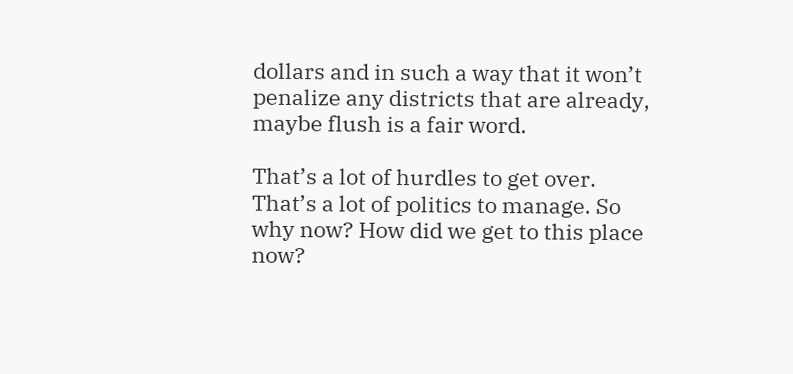dollars and in such a way that it won’t penalize any districts that are already, maybe flush is a fair word.

That’s a lot of hurdles to get over. That’s a lot of politics to manage. So why now? How did we get to this place now?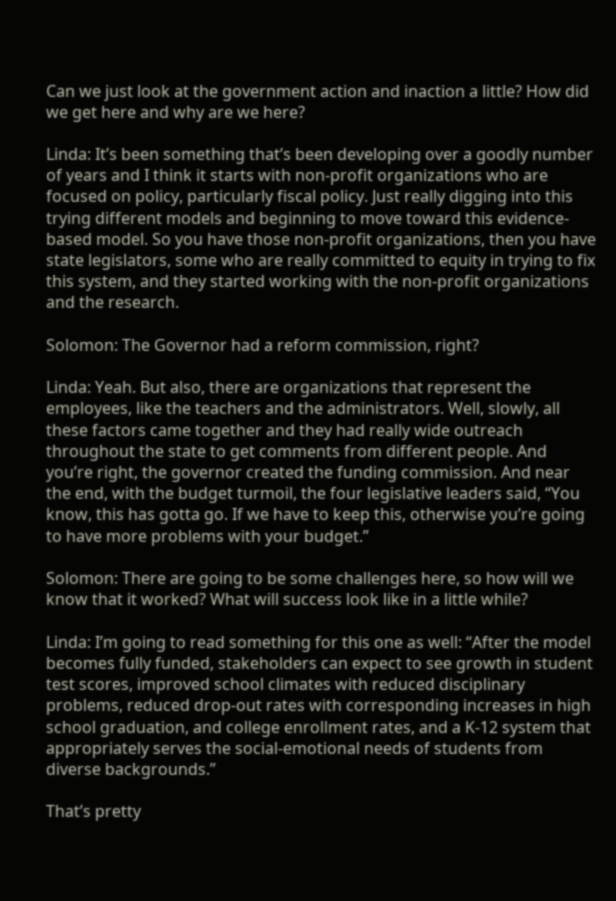Can we just look at the government action and inaction a little? How did we get here and why are we here?

Linda: It’s been something that’s been developing over a goodly number of years and I think it starts with non-profit organizations who are focused on policy, particularly fiscal policy. Just really digging into this trying different models and beginning to move toward this evidence-based model. So you have those non-profit organizations, then you have state legislators, some who are really committed to equity in trying to fix this system, and they started working with the non-profit organizations and the research.

Solomon: The Governor had a reform commission, right?

Linda: Yeah. But also, there are organizations that represent the employees, like the teachers and the administrators. Well, slowly, all these factors came together and they had really wide outreach throughout the state to get comments from different people. And you’re right, the governor created the funding commission. And near the end, with the budget turmoil, the four legislative leaders said, “You know, this has gotta go. If we have to keep this, otherwise you’re going to have more problems with your budget.”

Solomon: There are going to be some challenges here, so how will we know that it worked? What will success look like in a little while?

Linda: I’m going to read something for this one as well: “After the model becomes fully funded, stakeholders can expect to see growth in student test scores, improved school climates with reduced disciplinary problems, reduced drop-out rates with corresponding increases in high school graduation, and college enrollment rates, and a K-12 system that appropriately serves the social-emotional needs of students from diverse backgrounds.”

That’s pretty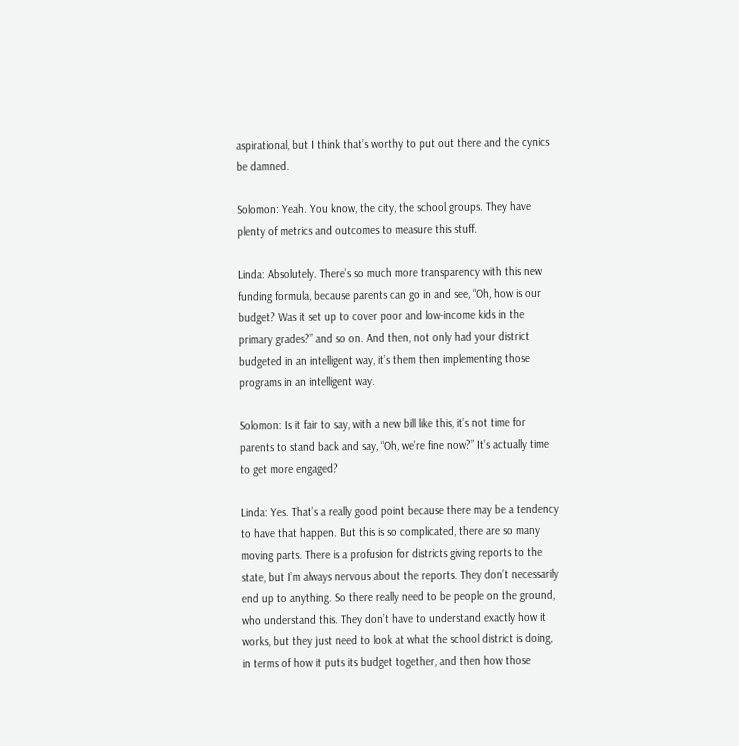aspirational, but I think that’s worthy to put out there and the cynics be damned.

Solomon: Yeah. You know, the city, the school groups. They have plenty of metrics and outcomes to measure this stuff.

Linda: Absolutely. There’s so much more transparency with this new funding formula, because parents can go in and see, “Oh, how is our budget? Was it set up to cover poor and low-income kids in the primary grades?” and so on. And then, not only had your district budgeted in an intelligent way, it’s them then implementing those programs in an intelligent way.

Solomon: Is it fair to say, with a new bill like this, it’s not time for parents to stand back and say, “Oh, we’re fine now?” It’s actually time to get more engaged?

Linda: Yes. That’s a really good point because there may be a tendency to have that happen. But this is so complicated, there are so many moving parts. There is a profusion for districts giving reports to the state, but I’m always nervous about the reports. They don’t necessarily end up to anything. So there really need to be people on the ground, who understand this. They don’t have to understand exactly how it works, but they just need to look at what the school district is doing, in terms of how it puts its budget together, and then how those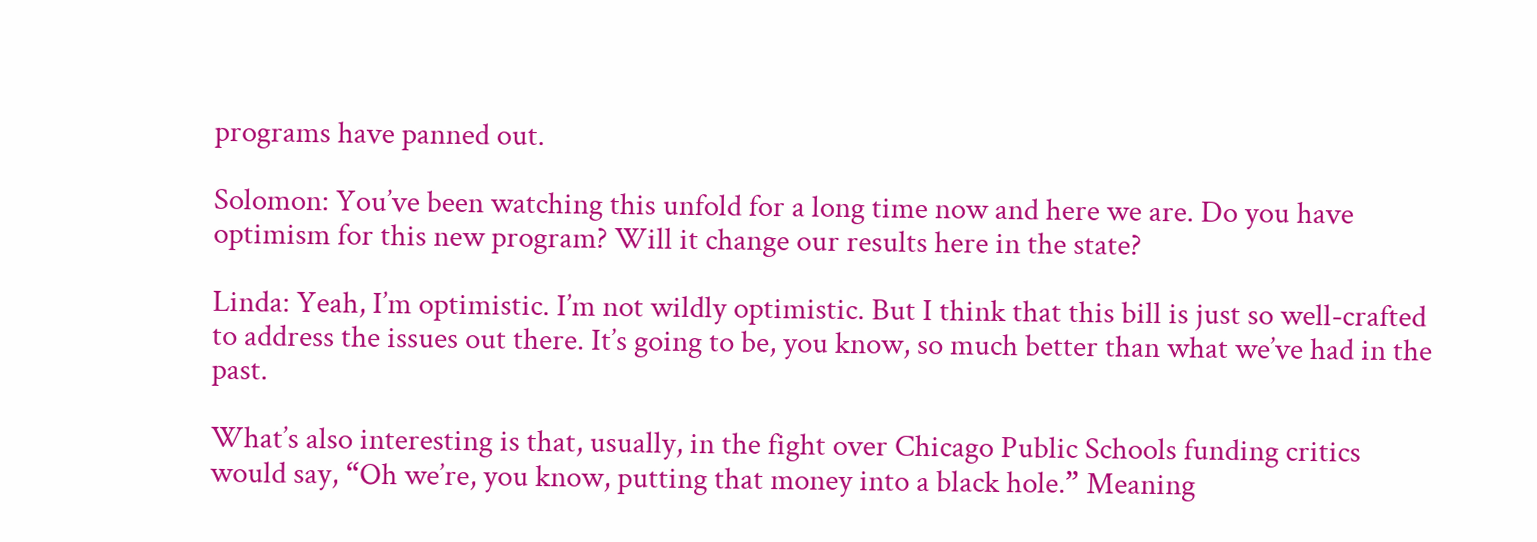programs have panned out.

Solomon: You’ve been watching this unfold for a long time now and here we are. Do you have optimism for this new program? Will it change our results here in the state?

Linda: Yeah, I’m optimistic. I’m not wildly optimistic. But I think that this bill is just so well-crafted to address the issues out there. It’s going to be, you know, so much better than what we’ve had in the past.

What’s also interesting is that, usually, in the fight over Chicago Public Schools funding critics would say, “Oh we’re, you know, putting that money into a black hole.” Meaning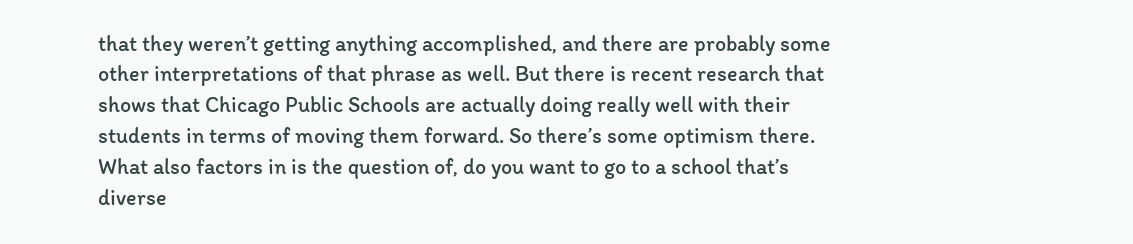that they weren’t getting anything accomplished, and there are probably some other interpretations of that phrase as well. But there is recent research that shows that Chicago Public Schools are actually doing really well with their students in terms of moving them forward. So there’s some optimism there. What also factors in is the question of, do you want to go to a school that’s diverse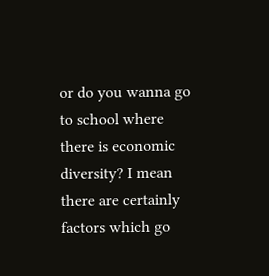or do you wanna go to school where there is economic diversity? I mean there are certainly factors which go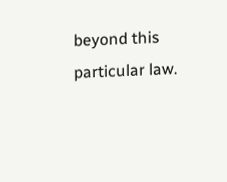beyond this particular law.